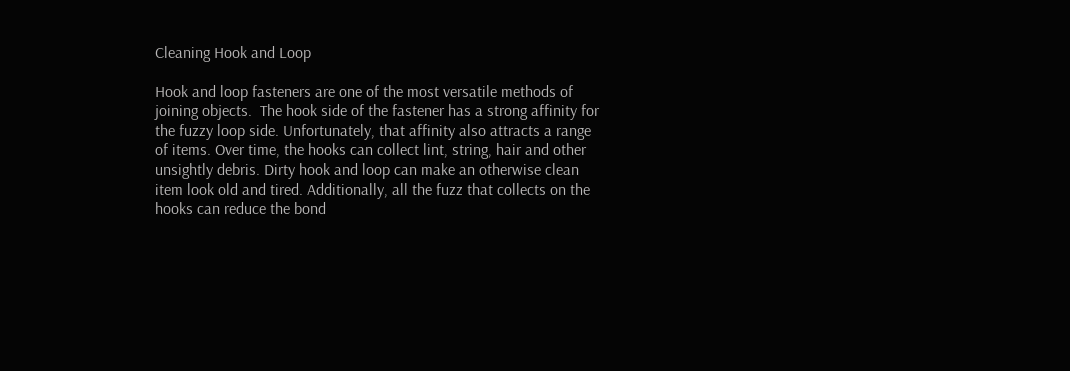Cleaning Hook and Loop

Hook and loop fasteners are one of the most versatile methods of joining objects.  The hook side of the fastener has a strong affinity for the fuzzy loop side. Unfortunately, that affinity also attracts a range of items. Over time, the hooks can collect lint, string, hair and other unsightly debris. Dirty hook and loop can make an otherwise clean item look old and tired. Additionally, all the fuzz that collects on the hooks can reduce the bond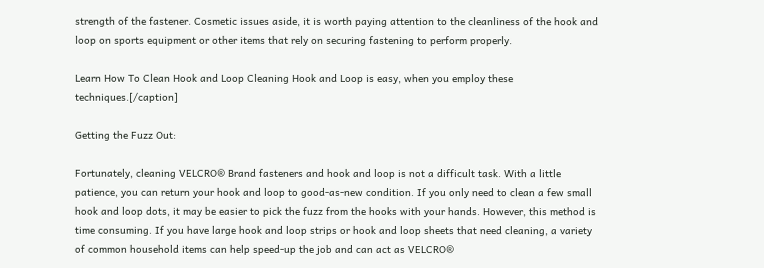strength of the fastener. Cosmetic issues aside, it is worth paying attention to the cleanliness of the hook and loop on sports equipment or other items that rely on securing fastening to perform properly.

Learn How To Clean Hook and Loop Cleaning Hook and Loop is easy, when you employ these techniques.[/caption]

Getting the Fuzz Out:

Fortunately, cleaning VELCRO® Brand fasteners and hook and loop is not a difficult task. With a little patience, you can return your hook and loop to good-as-new condition. If you only need to clean a few small hook and loop dots, it may be easier to pick the fuzz from the hooks with your hands. However, this method is time consuming. If you have large hook and loop strips or hook and loop sheets that need cleaning, a variety of common household items can help speed-up the job and can act as VELCRO®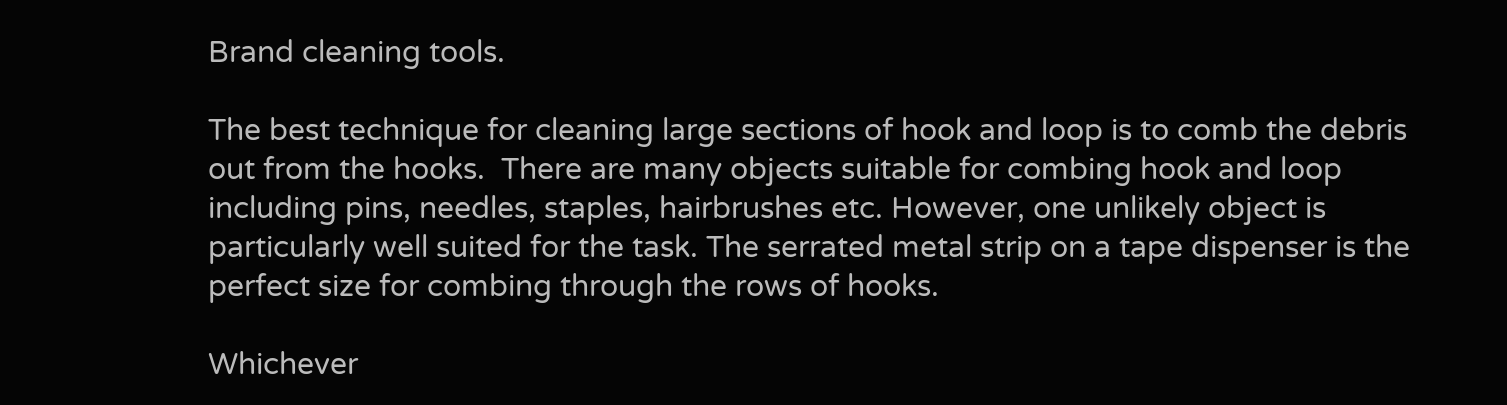Brand cleaning tools.

The best technique for cleaning large sections of hook and loop is to comb the debris out from the hooks.  There are many objects suitable for combing hook and loop including pins, needles, staples, hairbrushes etc. However, one unlikely object is particularly well suited for the task. The serrated metal strip on a tape dispenser is the perfect size for combing through the rows of hooks.

Whichever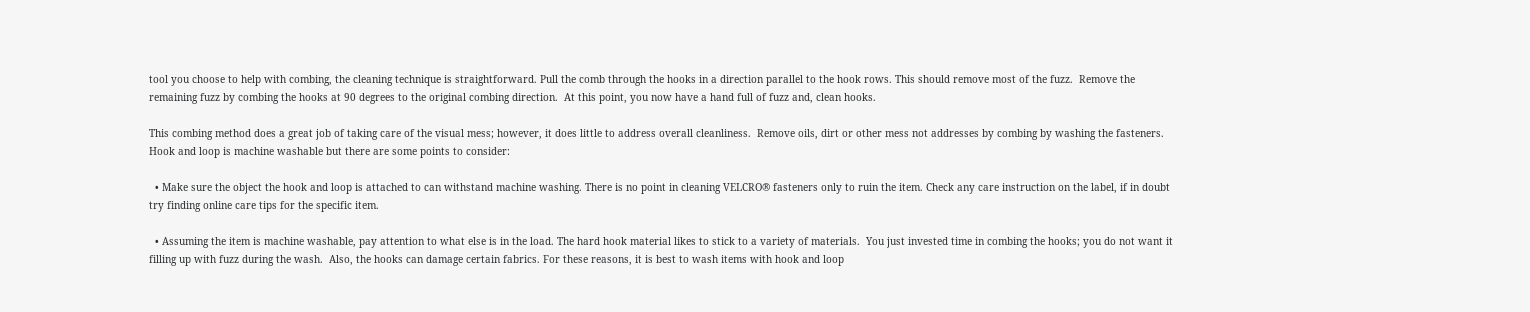tool you choose to help with combing, the cleaning technique is straightforward. Pull the comb through the hooks in a direction parallel to the hook rows. This should remove most of the fuzz.  Remove the remaining fuzz by combing the hooks at 90 degrees to the original combing direction.  At this point, you now have a hand full of fuzz and, clean hooks.

This combing method does a great job of taking care of the visual mess; however, it does little to address overall cleanliness.  Remove oils, dirt or other mess not addresses by combing by washing the fasteners.  Hook and loop is machine washable but there are some points to consider:

  • Make sure the object the hook and loop is attached to can withstand machine washing. There is no point in cleaning VELCRO® fasteners only to ruin the item. Check any care instruction on the label, if in doubt try finding online care tips for the specific item.

  • Assuming the item is machine washable, pay attention to what else is in the load. The hard hook material likes to stick to a variety of materials.  You just invested time in combing the hooks; you do not want it filling up with fuzz during the wash.  Also, the hooks can damage certain fabrics. For these reasons, it is best to wash items with hook and loop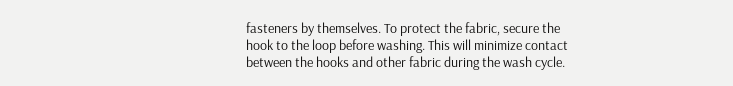fasteners by themselves. To protect the fabric, secure the hook to the loop before washing. This will minimize contact between the hooks and other fabric during the wash cycle.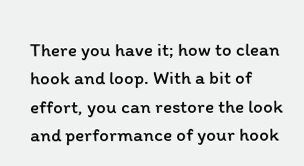There you have it; how to clean hook and loop. With a bit of effort, you can restore the look and performance of your hook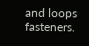and loops fasteners.